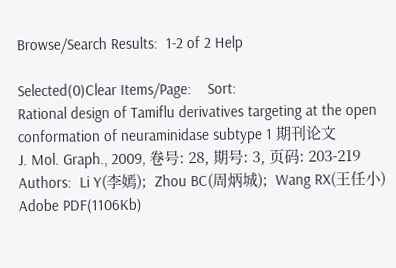Browse/Search Results:  1-2 of 2 Help

Selected(0)Clear Items/Page:    Sort:
Rational design of Tamiflu derivatives targeting at the open conformation of neuraminidase subtype 1 期刊论文
J. Mol. Graph., 2009, 卷号: 28, 期号: 3, 页码: 203-219
Authors:  Li Y(李嫣);  Zhou BC(周炳城);  Wang RX(王任小)
Adobe PDF(1106Kb)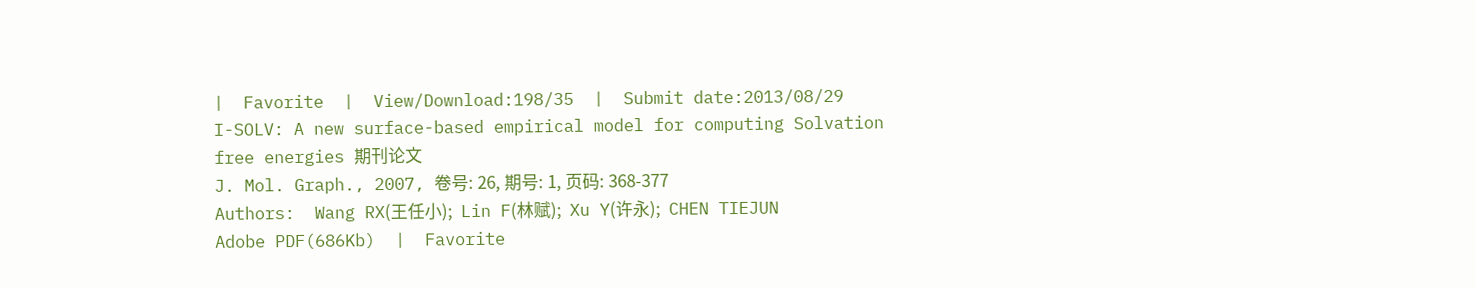|  Favorite  |  View/Download:198/35  |  Submit date:2013/08/29
I-SOLV: A new surface-based empirical model for computing Solvation free energies 期刊论文
J. Mol. Graph., 2007, 卷号: 26, 期号: 1, 页码: 368-377
Authors:  Wang RX(王任小);  Lin F(林赋);  Xu Y(许永);  CHEN TIEJUN
Adobe PDF(686Kb)  |  Favorite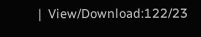|  View/Download:122/23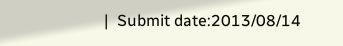|  Submit date:2013/08/14